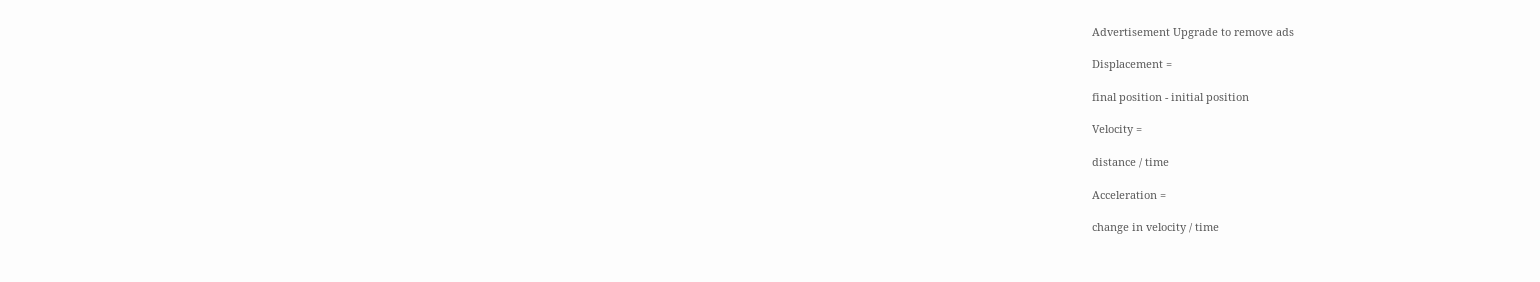Advertisement Upgrade to remove ads

Displacement =

final position - initial position

Velocity =

distance / time

Acceleration =

change in velocity / time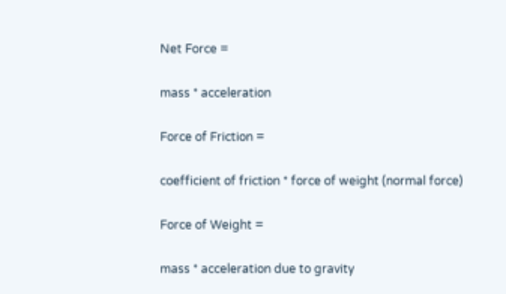Net Force =

mass * acceleration

Force of Friction =

coefficient of friction * force of weight (normal force)

Force of Weight =

mass * acceleration due to gravity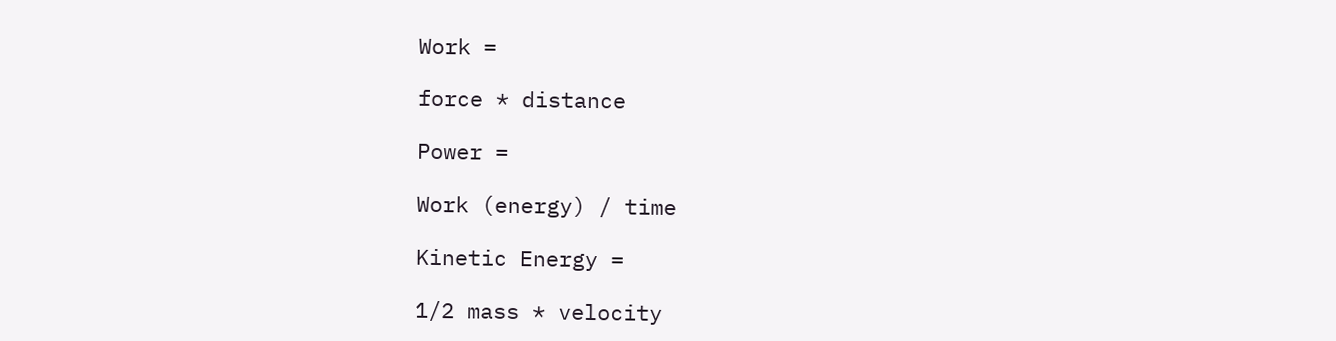Work =

force * distance

Power =

Work (energy) / time

Kinetic Energy =

1/2 mass * velocity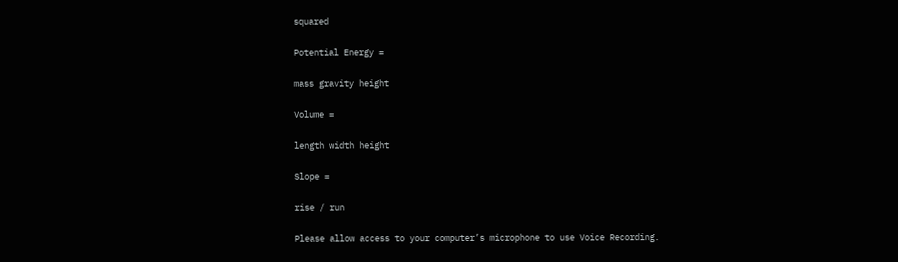squared

Potential Energy =

mass gravity height

Volume =

length width height

Slope =

rise / run

Please allow access to your computer’s microphone to use Voice Recording.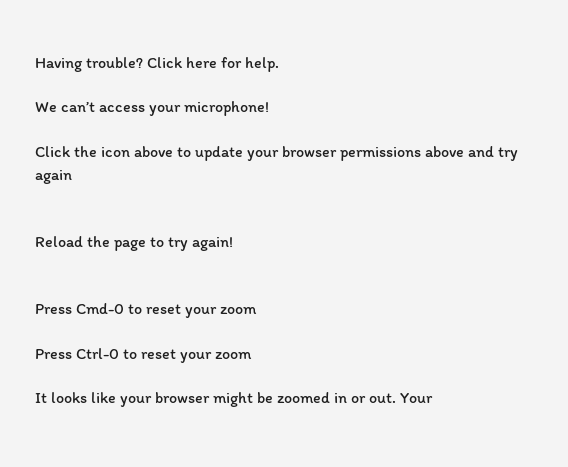Having trouble? Click here for help.

We can’t access your microphone!

Click the icon above to update your browser permissions above and try again


Reload the page to try again!


Press Cmd-0 to reset your zoom

Press Ctrl-0 to reset your zoom

It looks like your browser might be zoomed in or out. Your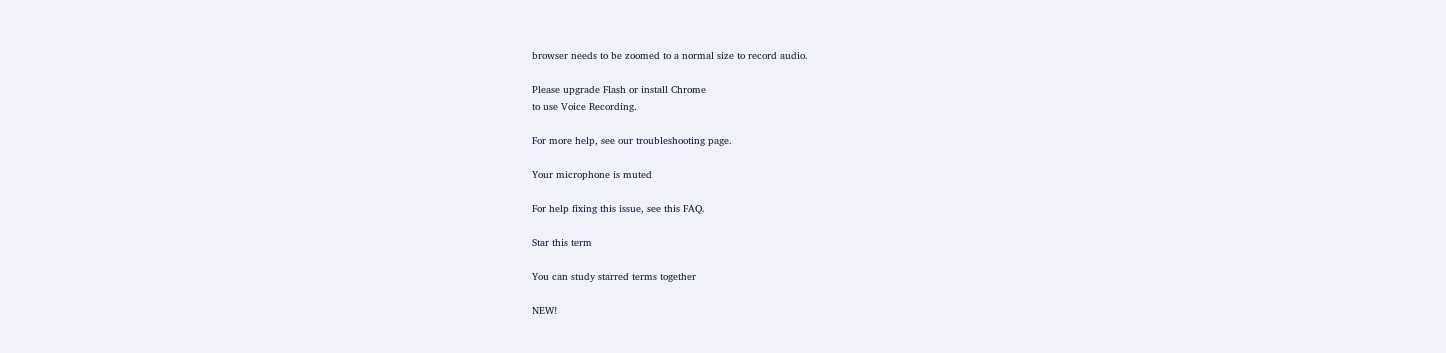browser needs to be zoomed to a normal size to record audio.

Please upgrade Flash or install Chrome
to use Voice Recording.

For more help, see our troubleshooting page.

Your microphone is muted

For help fixing this issue, see this FAQ.

Star this term

You can study starred terms together

NEW!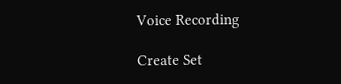Voice Recording

Create Set